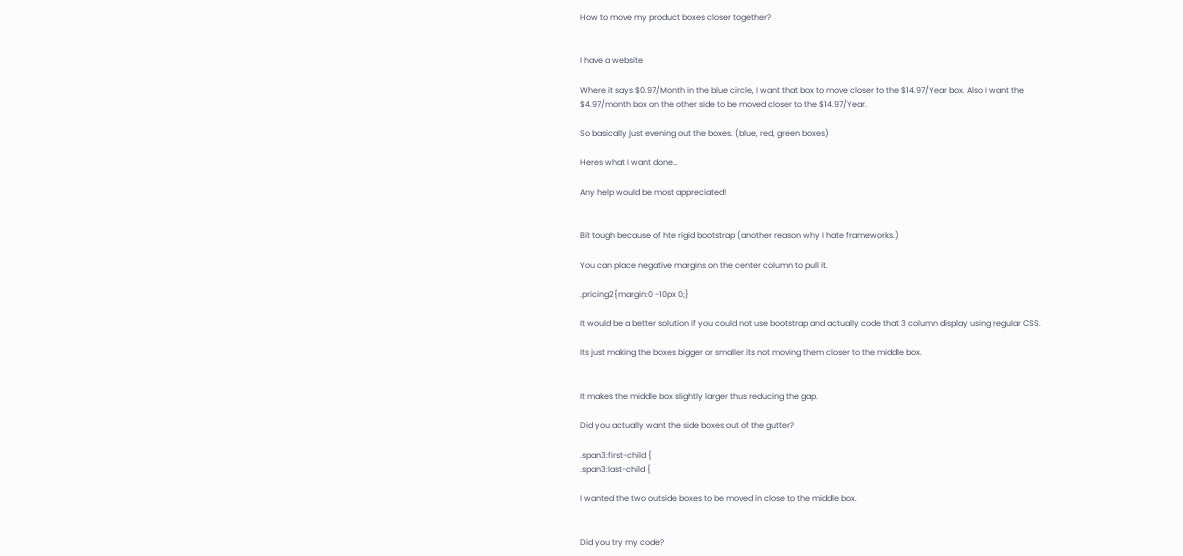How to move my product boxes closer together?


I have a website

Where it says $0.97/Month in the blue circle, I want that box to move closer to the $14.97/Year box. Also I want the $4.97/month box on the other side to be moved closer to the $14.97/Year.

So basically just evening out the boxes. (blue, red, green boxes)

Heres what I want done…

Any help would be most appreciated!


Bit tough because of hte rigid bootstrap (another reason why I hate frameworks.)

You can place negative margins on the center column to pull it.

.pricing2{margin:0 -10px 0;}

It would be a better solution if you could not use bootstrap and actually code that 3 column display using regular CSS.

Its just making the boxes bigger or smaller its not moving them closer to the middle box.


It makes the middle box slightly larger thus reducing the gap.

Did you actually want the side boxes out of the gutter?

.span3:first-child {
.span3:last-child {

I wanted the two outside boxes to be moved in close to the middle box.


Did you try my code?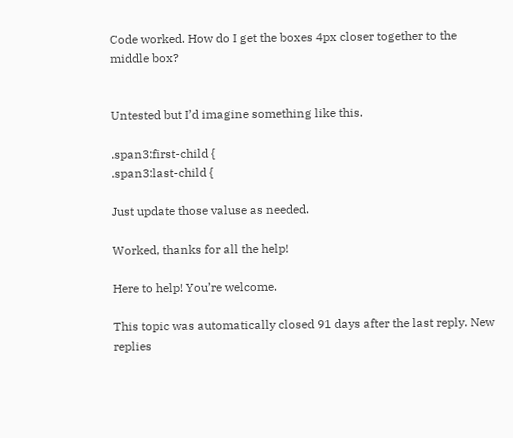Code worked. How do I get the boxes 4px closer together to the middle box?


Untested but I’d imagine something like this.

.span3:first-child {
.span3:last-child {

Just update those valuse as needed.

Worked, thanks for all the help!

Here to help! You’re welcome.

This topic was automatically closed 91 days after the last reply. New replies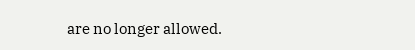are no longer allowed.